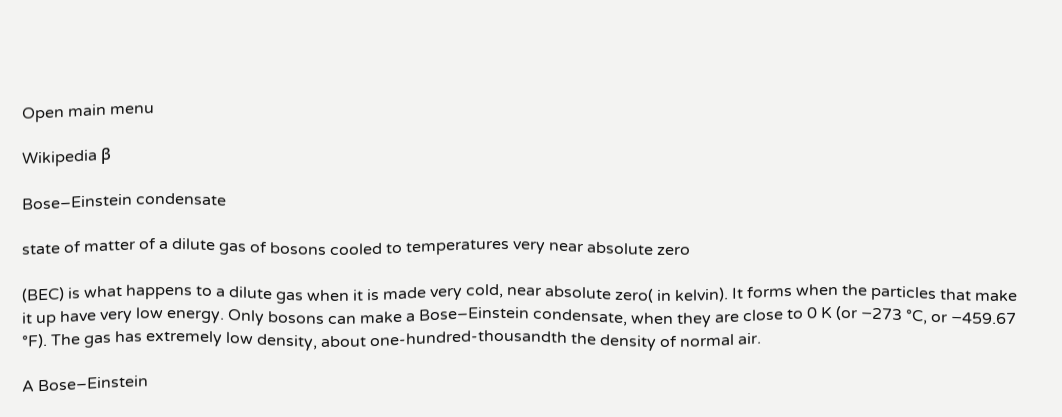Open main menu

Wikipedia β

Bose–Einstein condensate

state of matter of a dilute gas of bosons cooled to temperatures very near absolute zero

(BEC) is what happens to a dilute gas when it is made very cold, near absolute zero( in kelvin). It forms when the particles that make it up have very low energy. Only bosons can make a Bose–Einstein condensate, when they are close to 0 K (or −273 °C, or −459.67 °F). The gas has extremely low density, about one-hundred-thousandth the density of normal air.

A Bose–Einstein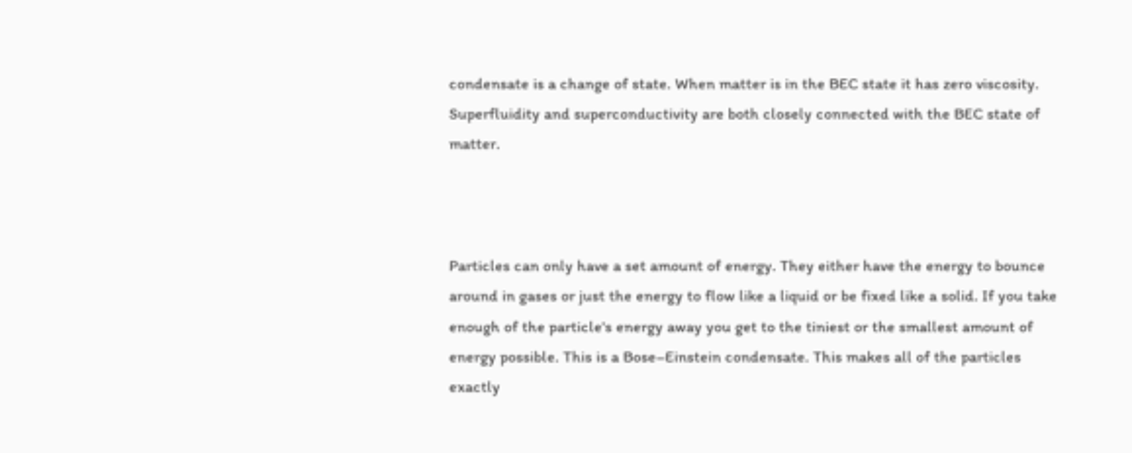condensate is a change of state. When matter is in the BEC state it has zero viscosity. Superfluidity and superconductivity are both closely connected with the BEC state of matter.



Particles can only have a set amount of energy. They either have the energy to bounce around in gases or just the energy to flow like a liquid or be fixed like a solid. If you take enough of the particle's energy away you get to the tiniest or the smallest amount of energy possible. This is a Bose–Einstein condensate. This makes all of the particles exactly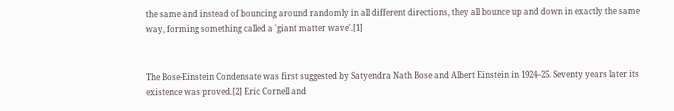the same and instead of bouncing around randomly in all different directions, they all bounce up and down in exactly the same way, forming something called a 'giant matter wave'.[1]


The Bose-Einstein Condensate was first suggested by Satyendra Nath Bose and Albert Einstein in 1924–25. Seventy years later its existence was proved.[2] Eric Cornell and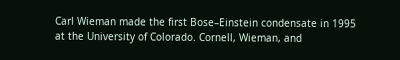Carl Wieman made the first Bose–Einstein condensate in 1995 at the University of Colorado. Cornell, Wieman, and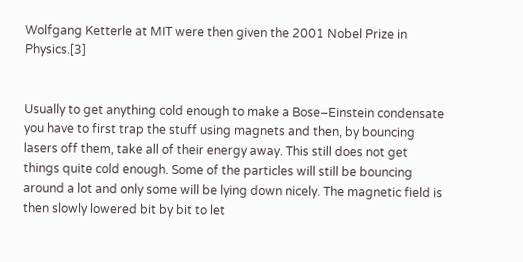Wolfgang Ketterle at MIT were then given the 2001 Nobel Prize in Physics.[3]


Usually to get anything cold enough to make a Bose–Einstein condensate you have to first trap the stuff using magnets and then, by bouncing lasers off them, take all of their energy away. This still does not get things quite cold enough. Some of the particles will still be bouncing around a lot and only some will be lying down nicely. The magnetic field is then slowly lowered bit by bit to let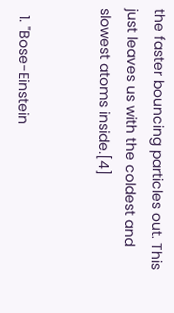the faster bouncing particles out. This just leaves us with the coldest and slowest atoms inside.[4]


  1. "Bose-Einstein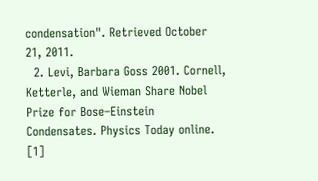condensation". Retrieved October 21, 2011.
  2. Levi, Barbara Goss 2001. Cornell, Ketterle, and Wieman Share Nobel Prize for Bose–Einstein Condensates. Physics Today online. [1]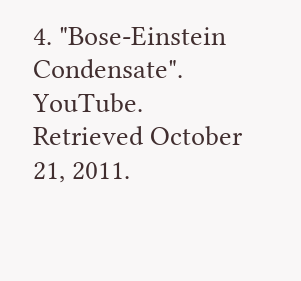4. "Bose-Einstein Condensate". YouTube. Retrieved October 21, 2011.